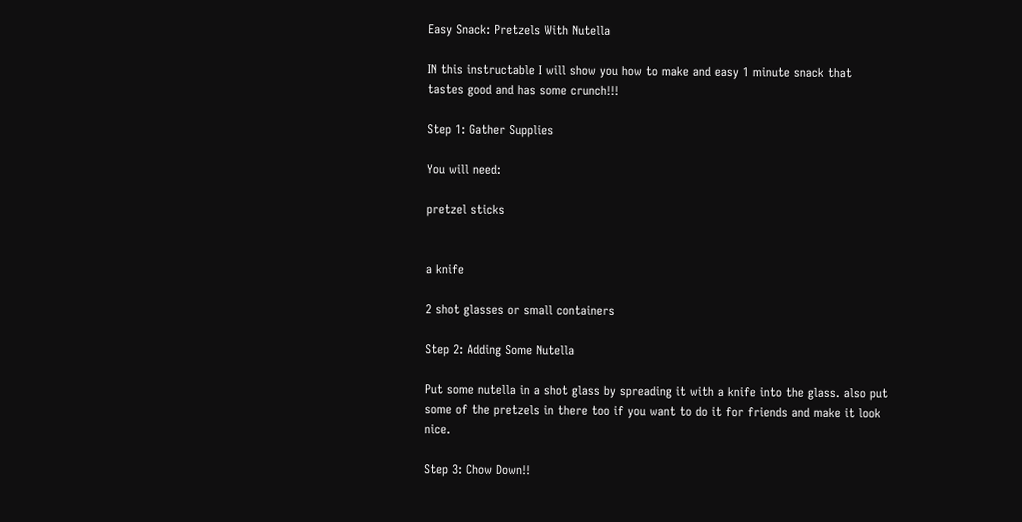Easy Snack: Pretzels With Nutella

IN this instructable I will show you how to make and easy 1 minute snack that tastes good and has some crunch!!!

Step 1: Gather Supplies

You will need:

pretzel sticks


a knife

2 shot glasses or small containers

Step 2: Adding Some Nutella

Put some nutella in a shot glass by spreading it with a knife into the glass. also put some of the pretzels in there too if you want to do it for friends and make it look nice.

Step 3: Chow Down!!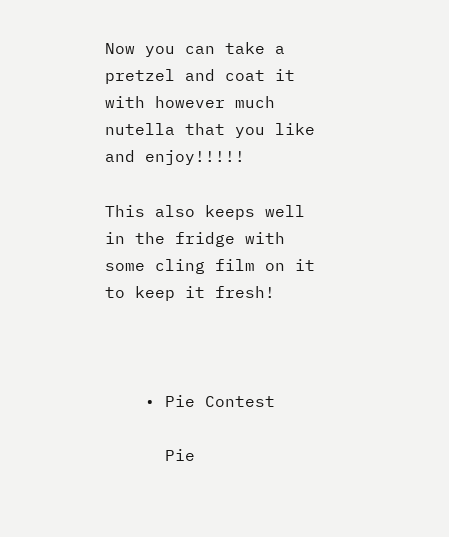Now you can take a pretzel and coat it with however much nutella that you like and enjoy!!!!!

This also keeps well in the fridge with some cling film on it to keep it fresh!



    • Pie Contest

      Pie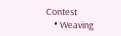Contest
    • Weaving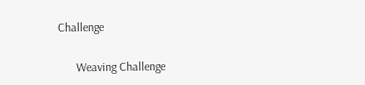Challenge

      Weaving Challenge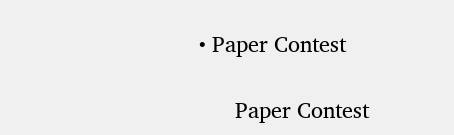• Paper Contest

      Paper Contest